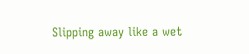Slipping away like a wet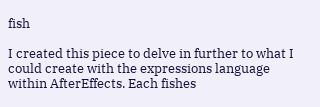fish

I created this piece to delve in further to what I could create with the expressions language within AfterEffects. Each fishes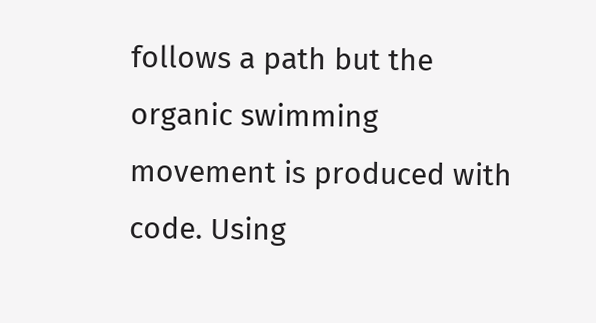follows a path but the organic swimming movement is produced with code. Using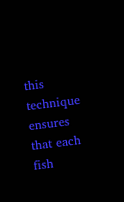this technique ensures that each fish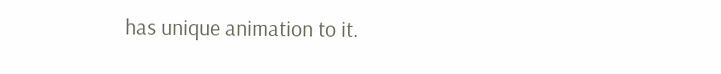has unique animation to it.